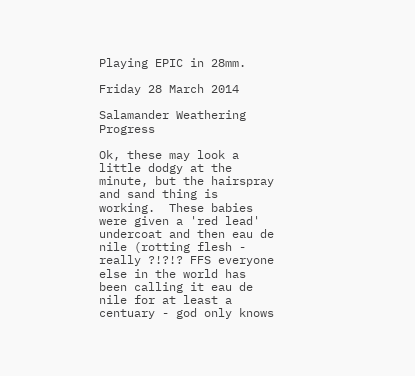Playing EPIC in 28mm.

Friday 28 March 2014

Salamander Weathering Progress

Ok, these may look a little dodgy at the minute, but the hairspray and sand thing is working.  These babies were given a 'red lead' undercoat and then eau de nile (rotting flesh - really ?!?!? FFS everyone else in the world has been calling it eau de nile for at least a centuary - god only knows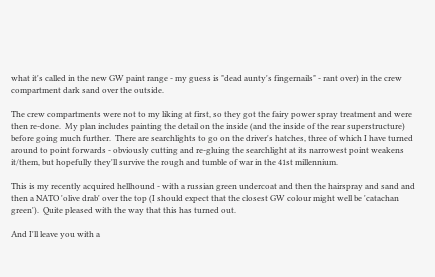what it's called in the new GW paint range - my guess is "dead aunty's fingernails" - rant over) in the crew compartment dark sand over the outside.

The crew compartments were not to my liking at first, so they got the fairy power spray treatment and were then re-done.  My plan includes painting the detail on the inside (and the inside of the rear superstructure) before going much further.  There are searchlights to go on the driver's hatches, three of which I have turned around to point forwards - obviously cutting and re-gluing the searchlight at its narrowest point weakens it/them, but hopefully they'll survive the rough and tumble of war in the 41st millennium.

This is my recently acquired hellhound - with a russian green undercoat and then the hairspray and sand and then a NATO 'olive drab' over the top (I should expect that the closest GW colour might well be 'catachan green').  Quite pleased with the way that this has turned out.

And I'll leave you with a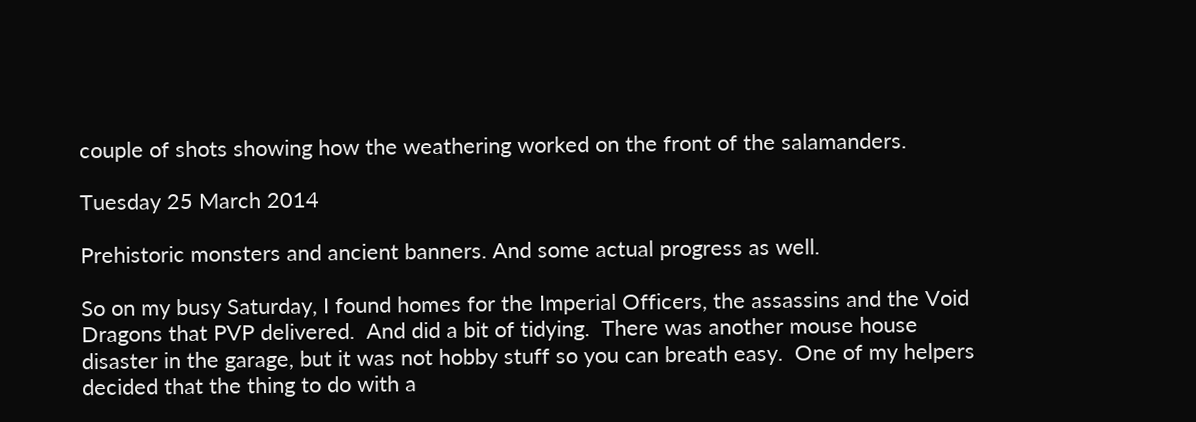couple of shots showing how the weathering worked on the front of the salamanders.

Tuesday 25 March 2014

Prehistoric monsters and ancient banners. And some actual progress as well.

So on my busy Saturday, I found homes for the Imperial Officers, the assassins and the Void Dragons that PVP delivered.  And did a bit of tidying.  There was another mouse house disaster in the garage, but it was not hobby stuff so you can breath easy.  One of my helpers decided that the thing to do with a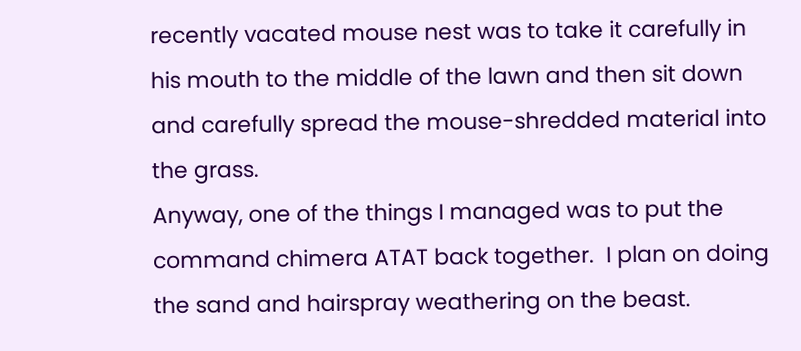recently vacated mouse nest was to take it carefully in his mouth to the middle of the lawn and then sit down and carefully spread the mouse-shredded material into the grass.
Anyway, one of the things I managed was to put the command chimera ATAT back together.  I plan on doing the sand and hairspray weathering on the beast.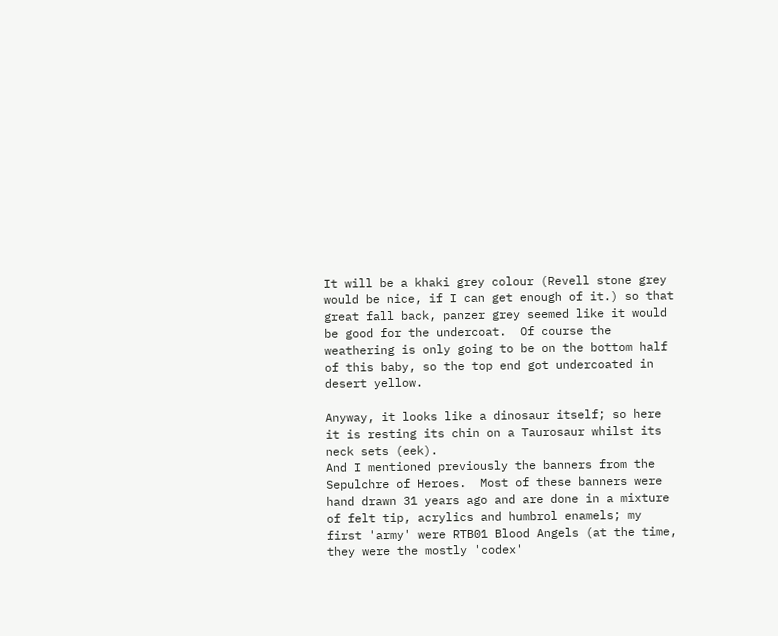It will be a khaki grey colour (Revell stone grey would be nice, if I can get enough of it.) so that great fall back, panzer grey seemed like it would be good for the undercoat.  Of course the weathering is only going to be on the bottom half of this baby, so the top end got undercoated in desert yellow.

Anyway, it looks like a dinosaur itself; so here it is resting its chin on a Taurosaur whilst its neck sets (eek).
And I mentioned previously the banners from the Sepulchre of Heroes.  Most of these banners were hand drawn 31 years ago and are done in a mixture of felt tip, acrylics and humbrol enamels; my first 'army' were RTB01 Blood Angels (at the time, they were the mostly 'codex'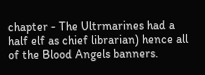chapter - The Ultrmarines had a half elf as chief librarian) hence all of the Blood Angels banners.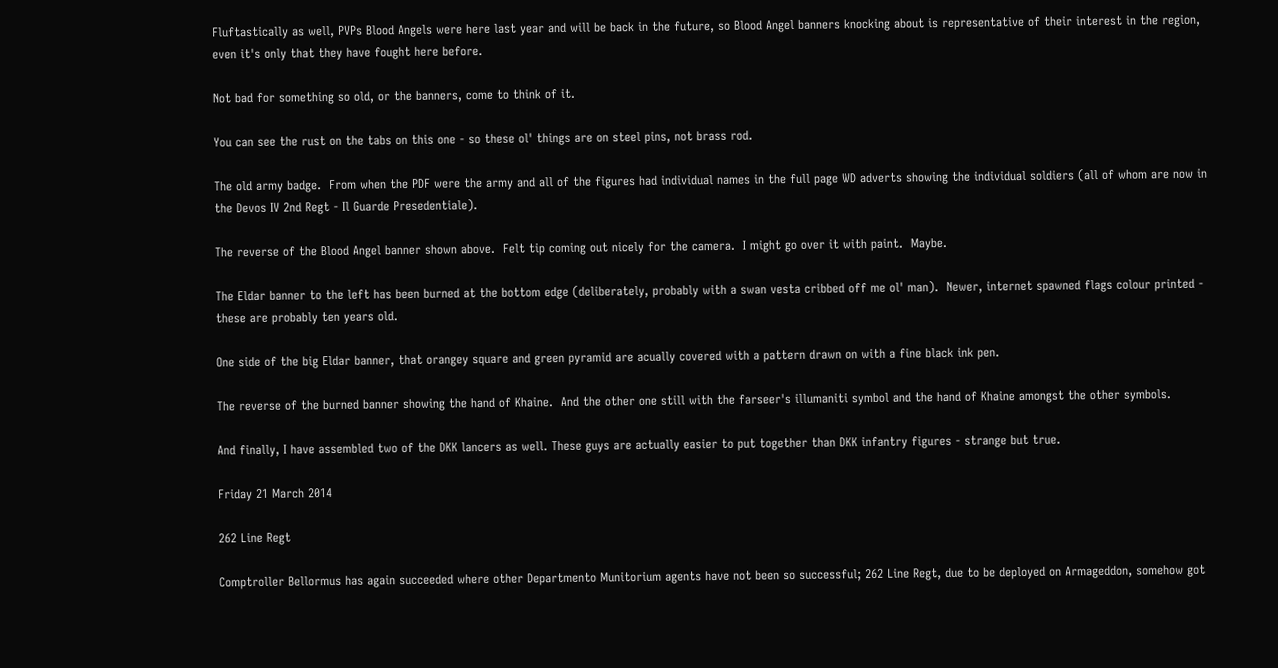Fluftastically as well, PVPs Blood Angels were here last year and will be back in the future, so Blood Angel banners knocking about is representative of their interest in the region, even it's only that they have fought here before.

Not bad for something so old, or the banners, come to think of it.

You can see the rust on the tabs on this one - so these ol' things are on steel pins, not brass rod.

The old army badge.  From when the PDF were the army and all of the figures had individual names in the full page WD adverts showing the individual soldiers (all of whom are now in the Devos IV 2nd Regt - Il Guarde Presedentiale).

The reverse of the Blood Angel banner shown above.  Felt tip coming out nicely for the camera.  I might go over it with paint.  Maybe.

The Eldar banner to the left has been burned at the bottom edge (deliberately, probably with a swan vesta cribbed off me ol' man).  Newer, internet spawned flags colour printed - these are probably ten years old.

One side of the big Eldar banner, that orangey square and green pyramid are acually covered with a pattern drawn on with a fine black ink pen.

The reverse of the burned banner showing the hand of Khaine.  And the other one still with the farseer's illumaniti symbol and the hand of Khaine amongst the other symbols.

And finally, I have assembled two of the DKK lancers as well. These guys are actually easier to put together than DKK infantry figures - strange but true.

Friday 21 March 2014

262 Line Regt

Comptroller Bellormus has again succeeded where other Departmento Munitorium agents have not been so successful; 262 Line Regt, due to be deployed on Armageddon, somehow got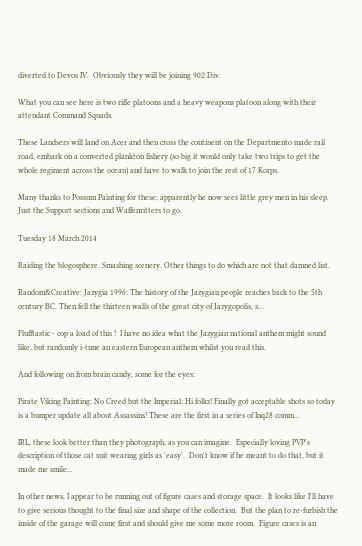diverted to Devos IV.  Obviously they will be joining 902 Div.

What you can see here is two rifle platoons and a heavy weapons platoon along with their attendant Command Squads.

These Landsers will land on Acer and then cross the continent on the Departmento made rail road, embark on a converted plankton fishery (so big it would only take two trips to get the whole regiment across the ocean) and have to walk to join the rest of 17 Korps.

Many thanks to Possum Painting for these; apparently he now sees little grey men in his sleep.  Just the Support sections and Waffenritters to go.

Tuesday 18 March 2014

Raiding the blogosphere. Smashing scenery. Other things to do which are not that damned list.

Random&Creative: Jazygia 1996: The history of the Jazygian people reaches back to the 5th century BC. Then fell the thirteen walls of the great city of Jazygopolis, s...

Flufftastic - cop a load of this !  I have no idea what the Jazygian national anthem might sound like, but randomly i-tune an eastern European anthem whilst you read this.

And following on from brain candy, some for the eyes:

Pirate Viking Painting: No Creed but the Imperial: Hi folks! Finally got acceptable shots so today is a bumper update all about Assassins! These are the first in a series of Inq28 comm...

IRL, these look better than they photograph, as you can imagine.  Especially loving PVP's description of those cat suit wearing girls as 'easy'.  Don't know if he meant to do that, but it made me smile...

In other news, I appear to be running out of figure cases and storage space.  It looks like I'll have to give serious thought to the final size and shape of the collection.  But the plan to re-furbish the inside of the garage will come first and should give me some more room.  Figure cases is an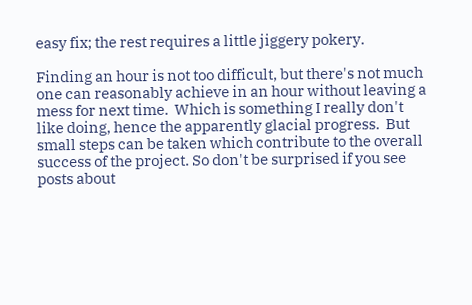easy fix; the rest requires a little jiggery pokery.

Finding an hour is not too difficult, but there's not much one can reasonably achieve in an hour without leaving a mess for next time.  Which is something I really don't like doing, hence the apparently glacial progress.  But small steps can be taken which contribute to the overall success of the project. So don't be surprised if you see posts about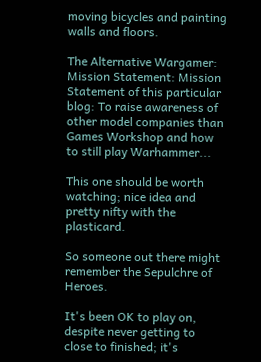moving bicycles and painting walls and floors.

The Alternative Wargamer: Mission Statement: Mission Statement of this particular blog: To raise awareness of other model companies than Games Workshop and how to still play Warhammer...

This one should be worth watching; nice idea and pretty nifty with the plasticard.

So someone out there might remember the Sepulchre of Heroes.

It's been OK to play on, despite never getting to close to finished; it's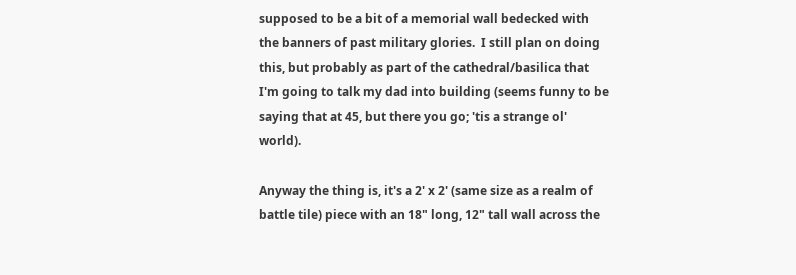supposed to be a bit of a memorial wall bedecked with the banners of past military glories.  I still plan on doing this, but probably as part of the cathedral/basilica that I'm going to talk my dad into building (seems funny to be saying that at 45, but there you go; 'tis a strange ol' world).

Anyway the thing is, it's a 2' x 2' (same size as a realm of battle tile) piece with an 18" long, 12" tall wall across the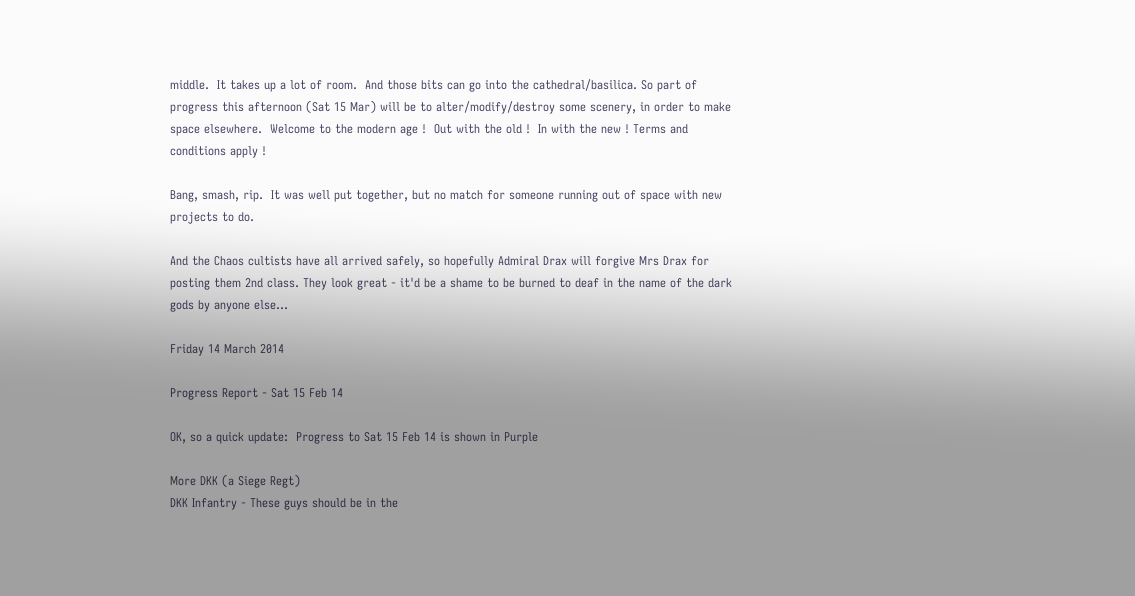middle.  It takes up a lot of room.  And those bits can go into the cathedral/basilica. So part of progress this afternoon (Sat 15 Mar) will be to alter/modify/destroy some scenery, in order to make space elsewhere.  Welcome to the modern age !  Out with the old !  In with the new ! Terms and conditions apply !

Bang, smash, rip.  It was well put together, but no match for someone running out of space with new projects to do.

And the Chaos cultists have all arrived safely, so hopefully Admiral Drax will forgive Mrs Drax for posting them 2nd class. They look great - it'd be a shame to be burned to deaf in the name of the dark gods by anyone else...

Friday 14 March 2014

Progress Report - Sat 15 Feb 14

OK, so a quick update:  Progress to Sat 15 Feb 14 is shown in Purple

More DKK (a Siege Regt)
DKK Infantry - These guys should be in the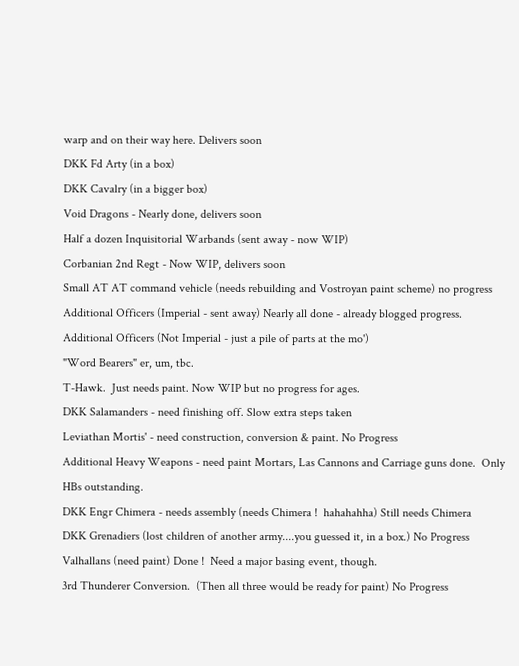warp and on their way here. Delivers soon
DKK Fd Arty (in a box)
DKK Cavalry (in a bigger box)
Void Dragons - Nearly done, delivers soon
Half a dozen Inquisitorial Warbands (sent away - now WIP)
Corbanian 2nd Regt - Now WIP, delivers soon
Small AT AT command vehicle (needs rebuilding and Vostroyan paint scheme) no progress
Additional Officers (Imperial - sent away) Nearly all done - already blogged progress.
Additional Officers (Not Imperial - just a pile of parts at the mo')
"Word Bearers" er, um, tbc.
T-Hawk.  Just needs paint. Now WIP but no progress for ages.
DKK Salamanders - need finishing off. Slow extra steps taken
Leviathan Mortis' - need construction, conversion & paint. No Progress
Additional Heavy Weapons - need paint Mortars, Las Cannons and Carriage guns done.  Only HBs outstanding.
DKK Engr Chimera - needs assembly (needs Chimera !  hahahahha) Still needs Chimera
DKK Grenadiers (lost children of another army....you guessed it, in a box.) No Progress
Valhallans (need paint) Done !  Need a major basing event, though.
3rd Thunderer Conversion.  (Then all three would be ready for paint) No Progress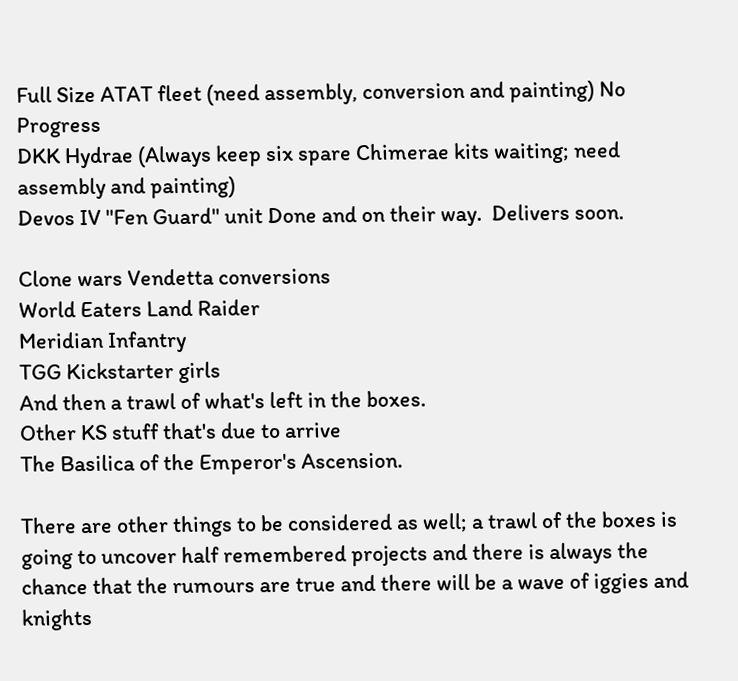Full Size ATAT fleet (need assembly, conversion and painting) No Progress
DKK Hydrae (Always keep six spare Chimerae kits waiting; need assembly and painting)
Devos IV "Fen Guard" unit Done and on their way.  Delivers soon.

Clone wars Vendetta conversions
World Eaters Land Raider
Meridian Infantry
TGG Kickstarter girls
And then a trawl of what's left in the boxes.
Other KS stuff that's due to arrive
The Basilica of the Emperor's Ascension.

There are other things to be considered as well; a trawl of the boxes is going to uncover half remembered projects and there is always the chance that the rumours are true and there will be a wave of iggies and knights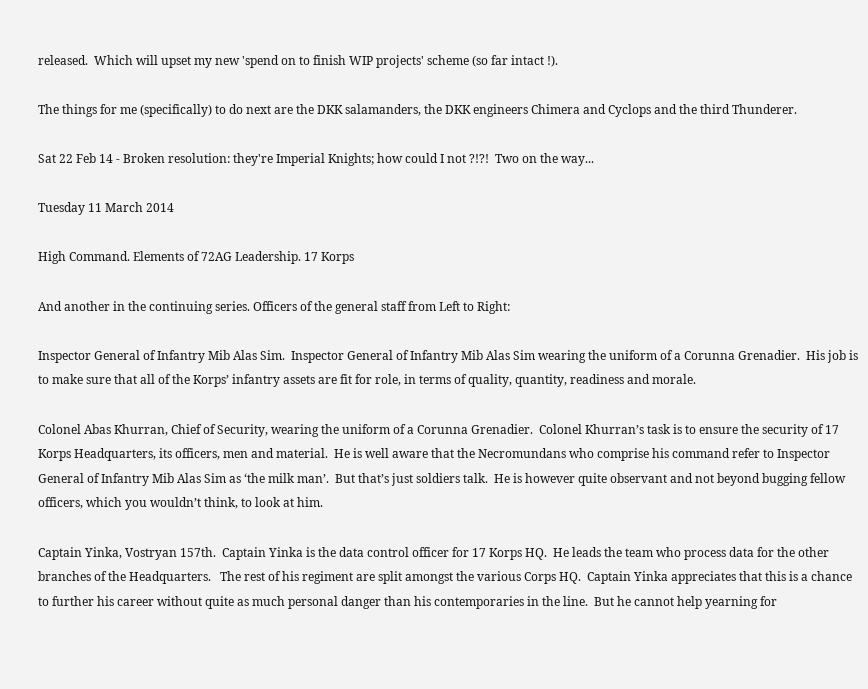released.  Which will upset my new 'spend on to finish WIP projects' scheme (so far intact !).

The things for me (specifically) to do next are the DKK salamanders, the DKK engineers Chimera and Cyclops and the third Thunderer.

Sat 22 Feb 14 - Broken resolution: they're Imperial Knights; how could I not ?!?!  Two on the way...

Tuesday 11 March 2014

High Command. Elements of 72AG Leadership. 17 Korps

And another in the continuing series. Officers of the general staff from Left to Right:

Inspector General of Infantry Mib Alas Sim.  Inspector General of Infantry Mib Alas Sim wearing the uniform of a Corunna Grenadier.  His job is to make sure that all of the Korps’ infantry assets are fit for role, in terms of quality, quantity, readiness and morale.

Colonel Abas Khurran, Chief of Security, wearing the uniform of a Corunna Grenadier.  Colonel Khurran’s task is to ensure the security of 17 Korps Headquarters, its officers, men and material.  He is well aware that the Necromundans who comprise his command refer to Inspector General of Infantry Mib Alas Sim as ‘the milk man’.  But that’s just soldiers talk.  He is however quite observant and not beyond bugging fellow officers, which you wouldn’t think, to look at him.

Captain Yinka, Vostryan 157th.  Captain Yinka is the data control officer for 17 Korps HQ.  He leads the team who process data for the other branches of the Headquarters.   The rest of his regiment are split amongst the various Corps HQ.  Captain Yinka appreciates that this is a chance to further his career without quite as much personal danger than his contemporaries in the line.  But he cannot help yearning for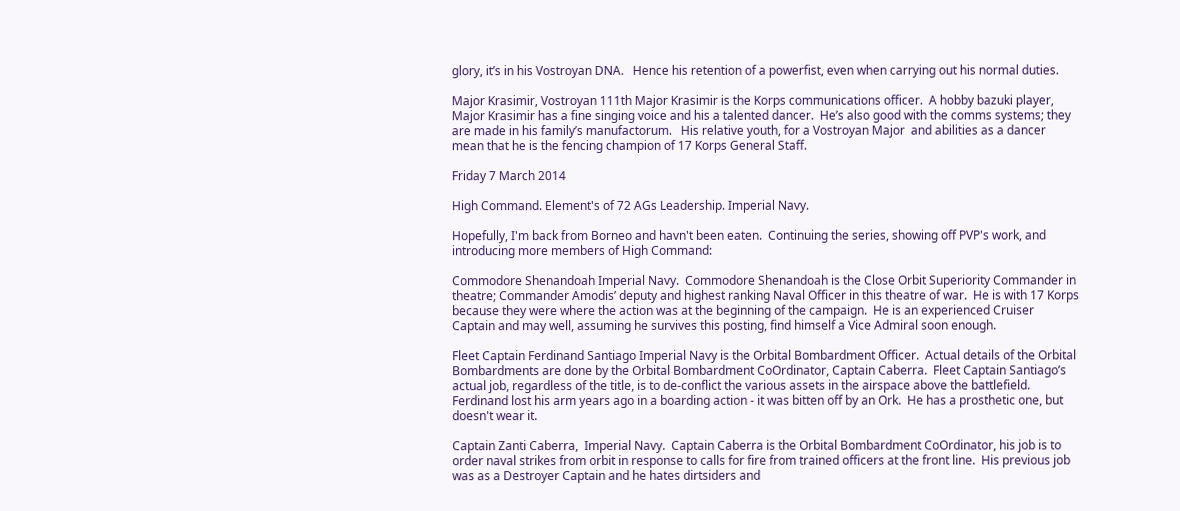glory, it’s in his Vostroyan DNA.   Hence his retention of a powerfist, even when carrying out his normal duties.

Major Krasimir, Vostroyan 111th Major Krasimir is the Korps communications officer.  A hobby bazuki player, Major Krasimir has a fine singing voice and his a talented dancer.  He’s also good with the comms systems; they are made in his family’s manufactorum.   His relative youth, for a Vostroyan Major  and abilities as a dancer mean that he is the fencing champion of 17 Korps General Staff.

Friday 7 March 2014

High Command. Element's of 72 AGs Leadership. Imperial Navy.

Hopefully, I'm back from Borneo and havn't been eaten.  Continuing the series, showing off PVP's work, and introducing more members of High Command:

Commodore Shenandoah Imperial Navy.  Commodore Shenandoah is the Close Orbit Superiority Commander in theatre; Commander Amodis’ deputy and highest ranking Naval Officer in this theatre of war.  He is with 17 Korps because they were where the action was at the beginning of the campaign.  He is an experienced Cruiser Captain and may well, assuming he survives this posting, find himself a Vice Admiral soon enough.

Fleet Captain Ferdinand Santiago Imperial Navy is the Orbital Bombardment Officer.  Actual details of the Orbital Bombardments are done by the Orbital Bombardment CoOrdinator, Captain Caberra.  Fleet Captain Santiago’s actual job, regardless of the title, is to de-conflict the various assets in the airspace above the battlefield.  Ferdinand lost his arm years ago in a boarding action - it was bitten off by an Ork.  He has a prosthetic one, but doesn't wear it.

Captain Zanti Caberra,  Imperial Navy.  Captain Caberra is the Orbital Bombardment CoOrdinator, his job is to order naval strikes from orbit in response to calls for fire from trained officers at the front line.  His previous job was as a Destroyer Captain and he hates dirtsiders and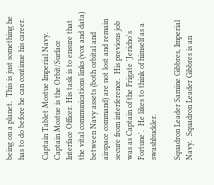being on a planet.  This is just something he has to do before he can continue his career.

Captain Tablet Mostue Imperial Navy.  Captain Mostue is the Orbit/Surface Interface Officer. His task is to ensure that the vital communications links (vox and data) between Navy assets (both orbital and airspace command) are not lost and remain secure from interference.  His previous job was as Captain of the Frigate 'Jericho's Fortune'.  He likes to think of himself as a swashbuckler.

Squadron Leader Samine Gibbres, Imperial Navy.  Squadron Leader Gibbres is an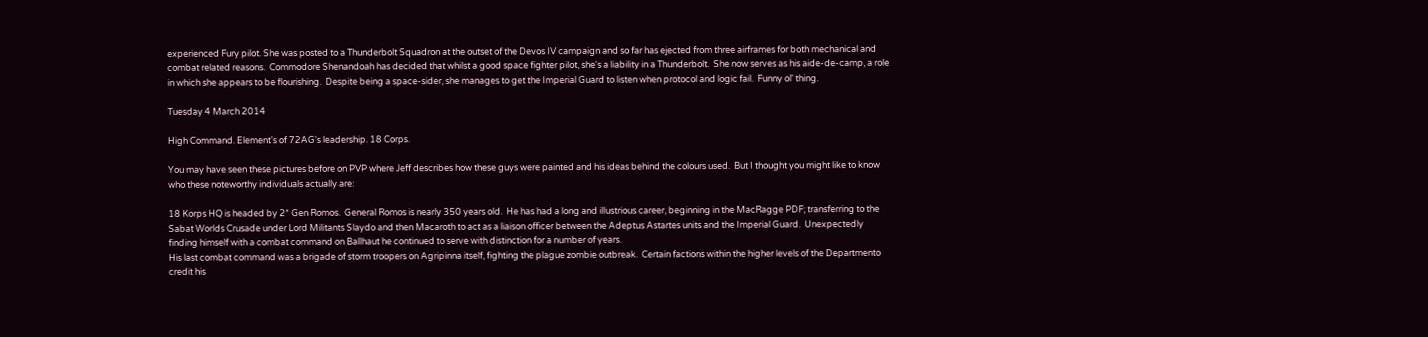experienced Fury pilot. She was posted to a Thunderbolt Squadron at the outset of the Devos IV campaign and so far has ejected from three airframes for both mechanical and combat related reasons.  Commodore Shenandoah has decided that whilst a good space fighter pilot, she's a liability in a Thunderbolt.  She now serves as his aide-de-camp, a role in which she appears to be flourishing.  Despite being a space-sider, she manages to get the Imperial Guard to listen when protocol and logic fail.  Funny ol' thing.

Tuesday 4 March 2014

High Command. Element's of 72AG's leadership. 18 Corps.

You may have seen these pictures before on PVP where Jeff describes how these guys were painted and his ideas behind the colours used.  But I thought you might like to know who these noteworthy individuals actually are:

18 Korps HQ is headed by 2* Gen Romos.  General Romos is nearly 350 years old.  He has had a long and illustrious career, beginning in the MacRagge PDF; transferring to the Sabat Worlds Crusade under Lord Militants Slaydo and then Macaroth to act as a liaison officer between the Adeptus Astartes units and the Imperial Guard.  Unexpectedly finding himself with a combat command on Ballhaut he continued to serve with distinction for a number of years.
His last combat command was a brigade of storm troopers on Agripinna itself, fighting the plague zombie outbreak.  Certain factions within the higher levels of the Departmento credit his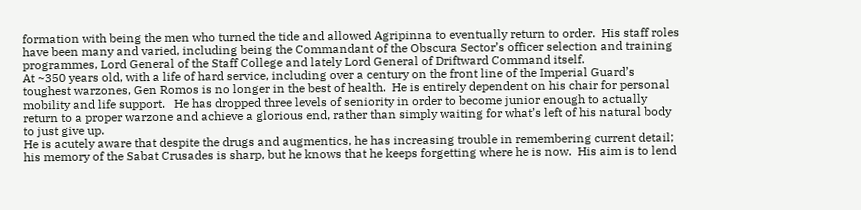formation with being the men who turned the tide and allowed Agripinna to eventually return to order.  His staff roles have been many and varied, including being the Commandant of the Obscura Sector’s officer selection and training programmes, Lord General of the Staff College and lately Lord General of Driftward Command itself.
At ~350 years old, with a life of hard service, including over a century on the front line of the Imperial Guard’s toughest warzones, Gen Romos is no longer in the best of health.  He is entirely dependent on his chair for personal mobility and life support.   He has dropped three levels of seniority in order to become junior enough to actually return to a proper warzone and achieve a glorious end, rather than simply waiting for what’s left of his natural body to just give up.
He is acutely aware that despite the drugs and augmentics, he has increasing trouble in remembering current detail; his memory of the Sabat Crusades is sharp, but he knows that he keeps forgetting where he is now.  His aim is to lend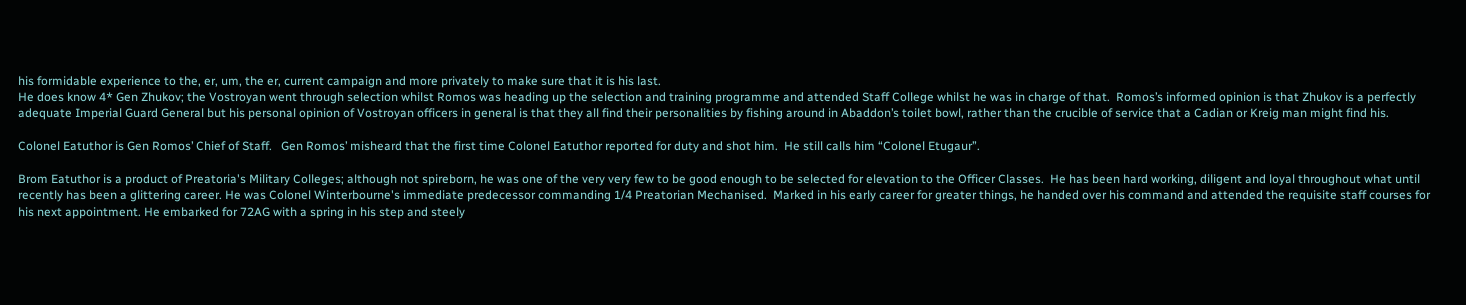his formidable experience to the, er, um, the er, current campaign and more privately to make sure that it is his last.
He does know 4* Gen Zhukov; the Vostroyan went through selection whilst Romos was heading up the selection and training programme and attended Staff College whilst he was in charge of that.  Romos’s informed opinion is that Zhukov is a perfectly adequate Imperial Guard General but his personal opinion of Vostroyan officers in general is that they all find their personalities by fishing around in Abaddon’s toilet bowl, rather than the crucible of service that a Cadian or Kreig man might find his.

Colonel Eatuthor is Gen Romos’ Chief of Staff.   Gen Romos’ misheard that the first time Colonel Eatuthor reported for duty and shot him.  He still calls him “Colonel Etugaur”.

Brom Eatuthor is a product of Preatoria's Military Colleges; although not spireborn, he was one of the very very few to be good enough to be selected for elevation to the Officer Classes.  He has been hard working, diligent and loyal throughout what until recently has been a glittering career. He was Colonel Winterbourne's immediate predecessor commanding 1/4 Preatorian Mechanised.  Marked in his early career for greater things, he handed over his command and attended the requisite staff courses for his next appointment. He embarked for 72AG with a spring in his step and steely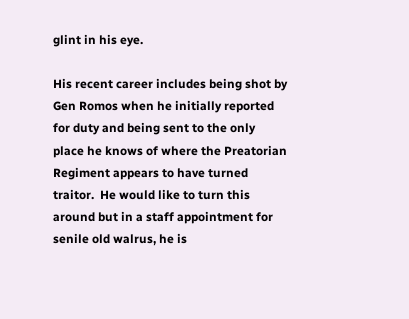glint in his eye.

His recent career includes being shot by Gen Romos when he initially reported for duty and being sent to the only place he knows of where the Preatorian Regiment appears to have turned traitor.  He would like to turn this around but in a staff appointment for senile old walrus, he is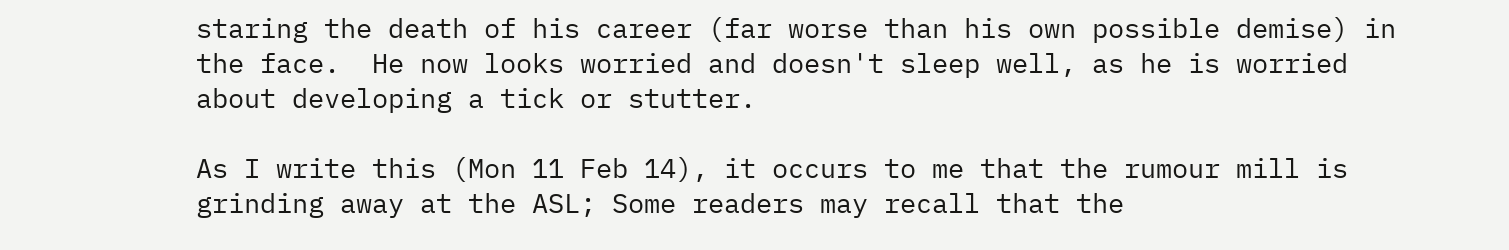staring the death of his career (far worse than his own possible demise) in the face.  He now looks worried and doesn't sleep well, as he is worried about developing a tick or stutter.

As I write this (Mon 11 Feb 14), it occurs to me that the rumour mill is grinding away at the ASL; Some readers may recall that the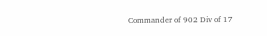Commander of 902 Div of 17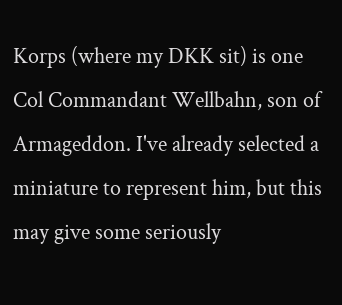Korps (where my DKK sit) is one Col Commandant Wellbahn, son of Armageddon. I've already selected a miniature to represent him, but this may give some seriously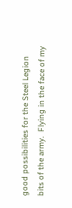good possibilities for the Steel Legion bits of the army.  Flying in the face of my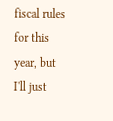fiscal rules for this year, but I'll just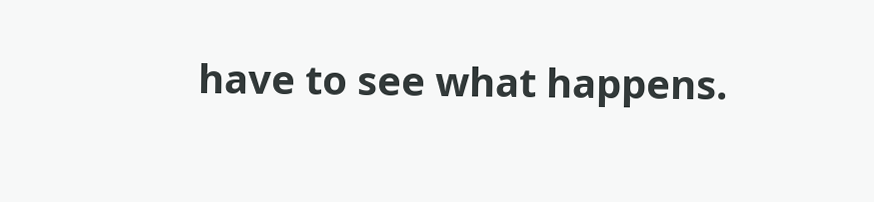have to see what happens.